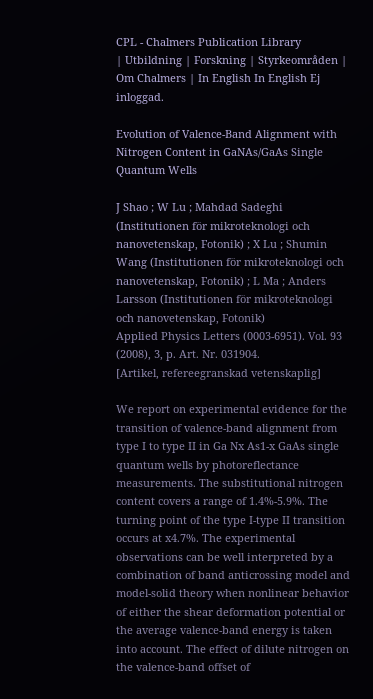CPL - Chalmers Publication Library
| Utbildning | Forskning | Styrkeområden | Om Chalmers | In English In English Ej inloggad.

Evolution of Valence-Band Alignment with Nitrogen Content in GaNAs/GaAs Single Quantum Wells

J Shao ; W Lu ; Mahdad Sadeghi (Institutionen för mikroteknologi och nanovetenskap, Fotonik) ; X Lu ; Shumin Wang (Institutionen för mikroteknologi och nanovetenskap, Fotonik) ; L Ma ; Anders Larsson (Institutionen för mikroteknologi och nanovetenskap, Fotonik)
Applied Physics Letters (0003-6951). Vol. 93 (2008), 3, p. Art. Nr. 031904.
[Artikel, refereegranskad vetenskaplig]

We report on experimental evidence for the transition of valence-band alignment from type I to type II in Ga Nx As1-x GaAs single quantum wells by photoreflectance measurements. The substitutional nitrogen content covers a range of 1.4%-5.9%. The turning point of the type I-type II transition occurs at x4.7%. The experimental observations can be well interpreted by a combination of band anticrossing model and model-solid theory when nonlinear behavior of either the shear deformation potential or the average valence-band energy is taken into account. The effect of dilute nitrogen on the valence-band offset of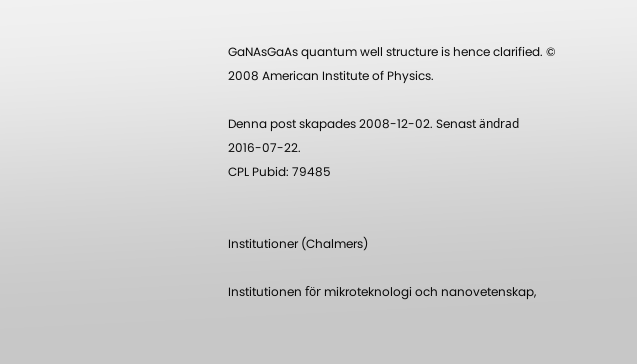GaNAsGaAs quantum well structure is hence clarified. © 2008 American Institute of Physics.

Denna post skapades 2008-12-02. Senast ändrad 2016-07-22.
CPL Pubid: 79485


Institutioner (Chalmers)

Institutionen för mikroteknologi och nanovetenskap,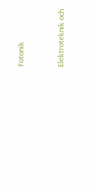Fotonik


Elektroteknik och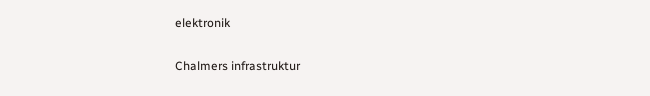elektronik

Chalmers infrastruktur